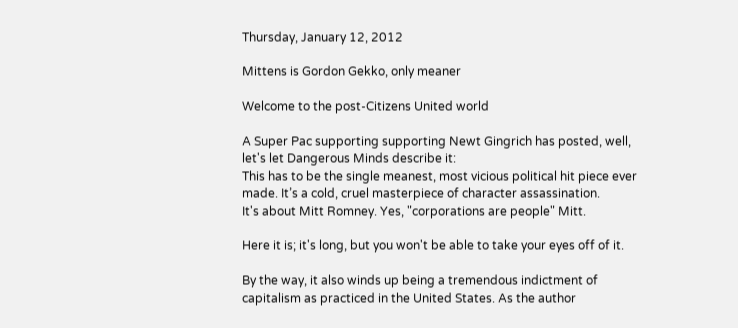Thursday, January 12, 2012

Mittens is Gordon Gekko, only meaner

Welcome to the post-Citizens United world

A Super Pac supporting supporting Newt Gingrich has posted, well, let's let Dangerous Minds describe it:
This has to be the single meanest, most vicious political hit piece ever made. It’s a cold, cruel masterpiece of character assassination.
It's about Mitt Romney. Yes, "corporations are people" Mitt.

Here it is; it's long, but you won't be able to take your eyes off of it.

By the way, it also winds up being a tremendous indictment of capitalism as practiced in the United States. As the author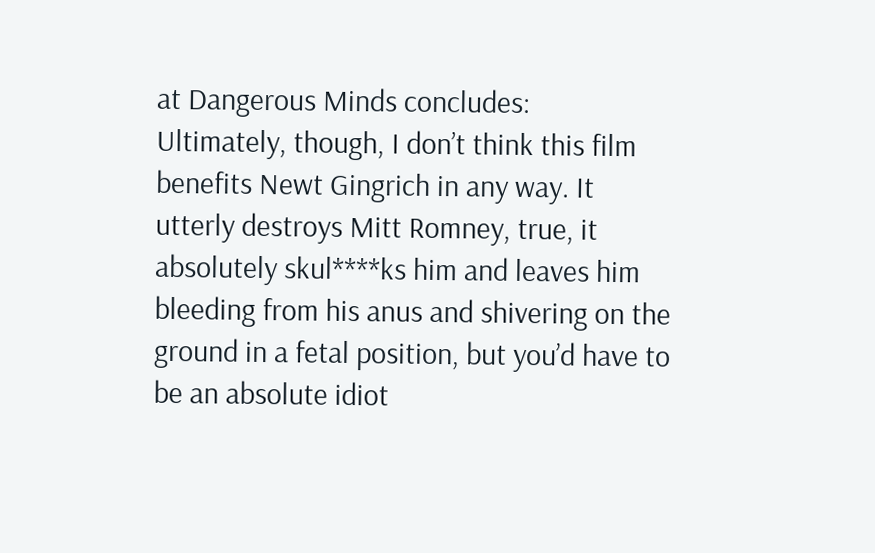at Dangerous Minds concludes:
Ultimately, though, I don’t think this film benefits Newt Gingrich in any way. It utterly destroys Mitt Romney, true, it absolutely skul****ks him and leaves him bleeding from his anus and shivering on the ground in a fetal position, but you’d have to be an absolute idiot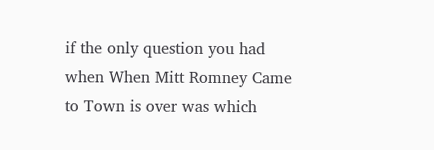if the only question you had when When Mitt Romney Came to Town is over was which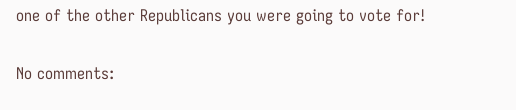one of the other Republicans you were going to vote for!

No comments: